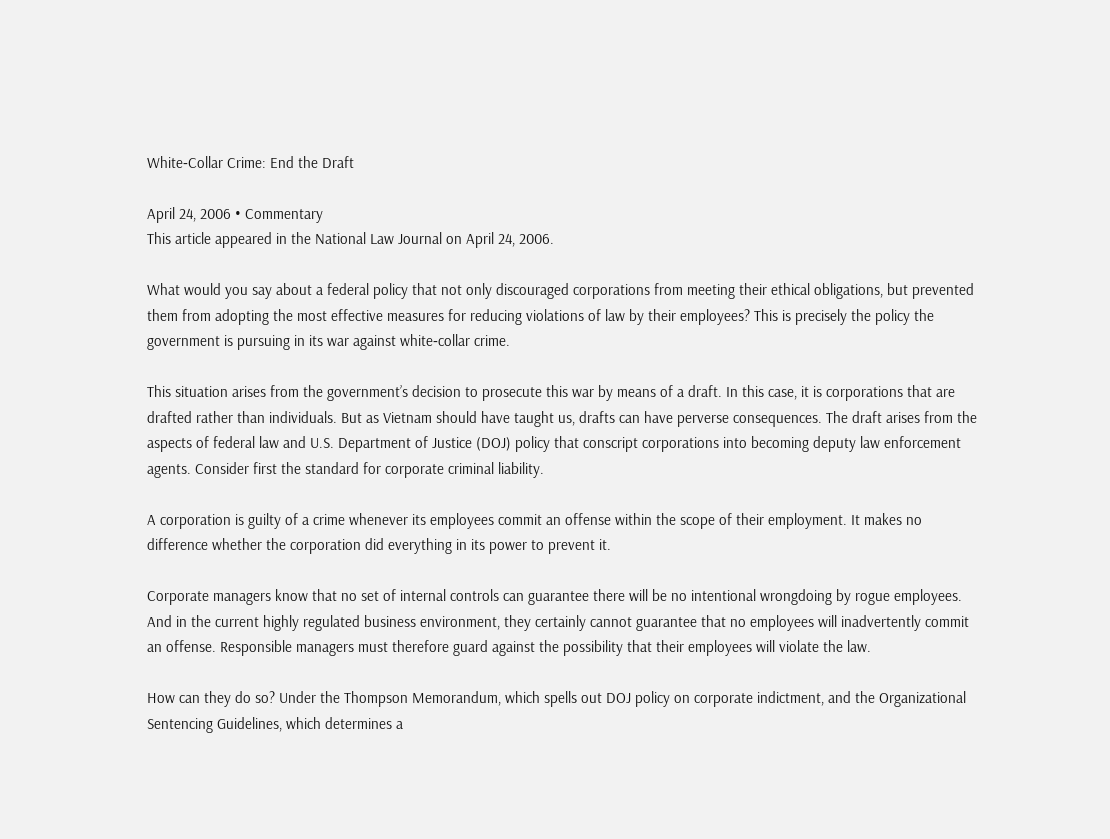White‐Collar Crime: End the Draft

April 24, 2006 • Commentary
This article appeared in the National Law Journal on April 24, 2006.

What would you say about a federal policy that not only discouraged corporations from meeting their ethical obligations, but prevented them from adopting the most effective measures for reducing violations of law by their employees? This is precisely the policy the government is pursuing in its war against white‐collar crime.

This situation arises from the government’s decision to prosecute this war by means of a draft. In this case, it is corporations that are drafted rather than individuals. But as Vietnam should have taught us, drafts can have perverse consequences. The draft arises from the aspects of federal law and U.S. Department of Justice (DOJ) policy that conscript corporations into becoming deputy law enforcement agents. Consider first the standard for corporate criminal liability.

A corporation is guilty of a crime whenever its employees commit an offense within the scope of their employment. It makes no difference whether the corporation did everything in its power to prevent it.

Corporate managers know that no set of internal controls can guarantee there will be no intentional wrongdoing by rogue employees. And in the current highly regulated business environment, they certainly cannot guarantee that no employees will inadvertently commit an offense. Responsible managers must therefore guard against the possibility that their employees will violate the law.

How can they do so? Under the Thompson Memorandum, which spells out DOJ policy on corporate indictment, and the Organizational Sentencing Guidelines, which determines a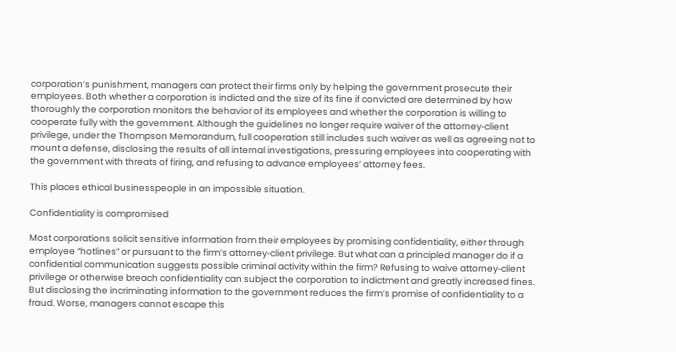corporation’s punishment, managers can protect their firms only by helping the government prosecute their employees. Both whether a corporation is indicted and the size of its fine if convicted are determined by how thoroughly the corporation monitors the behavior of its employees and whether the corporation is willing to cooperate fully with the government. Although the guidelines no longer require waiver of the attorney‐client privilege, under the Thompson Memorandum, full cooperation still includes such waiver as well as agreeing not to mount a defense, disclosing the results of all internal investigations, pressuring employees into cooperating with the government with threats of firing, and refusing to advance employees’ attorney fees.

This places ethical businesspeople in an impossible situation.

Confidentiality is compromised

Most corporations solicit sensitive information from their employees by promising confidentiality, either through employee “hotlines” or pursuant to the firm’s attorney‐client privilege. But what can a principled manager do if a confidential communication suggests possible criminal activity within the firm? Refusing to waive attorney‐client privilege or otherwise breach confidentiality can subject the corporation to indictment and greatly increased fines. But disclosing the incriminating information to the government reduces the firm’s promise of confidentiality to a fraud. Worse, managers cannot escape this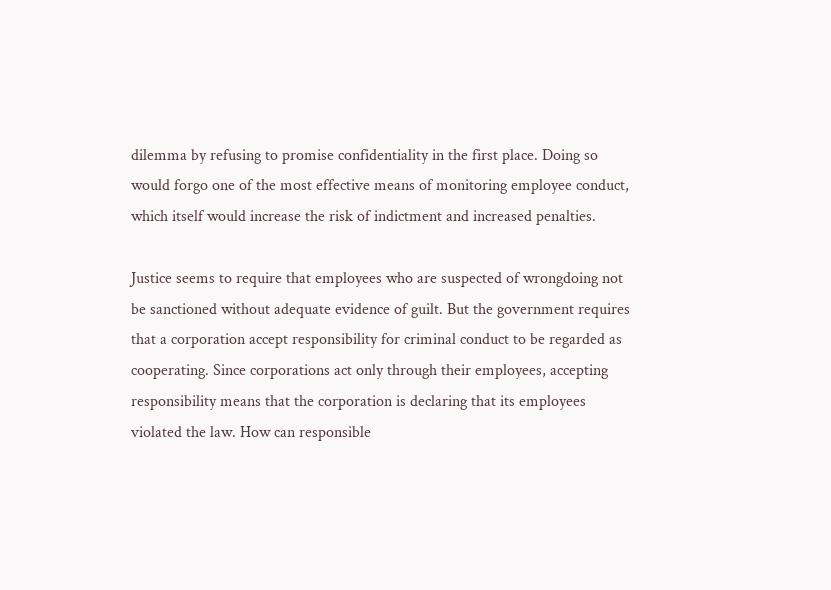dilemma by refusing to promise confidentiality in the first place. Doing so would forgo one of the most effective means of monitoring employee conduct, which itself would increase the risk of indictment and increased penalties.

Justice seems to require that employees who are suspected of wrongdoing not be sanctioned without adequate evidence of guilt. But the government requires that a corporation accept responsibility for criminal conduct to be regarded as cooperating. Since corporations act only through their employees, accepting responsibility means that the corporation is declaring that its employees violated the law. How can responsible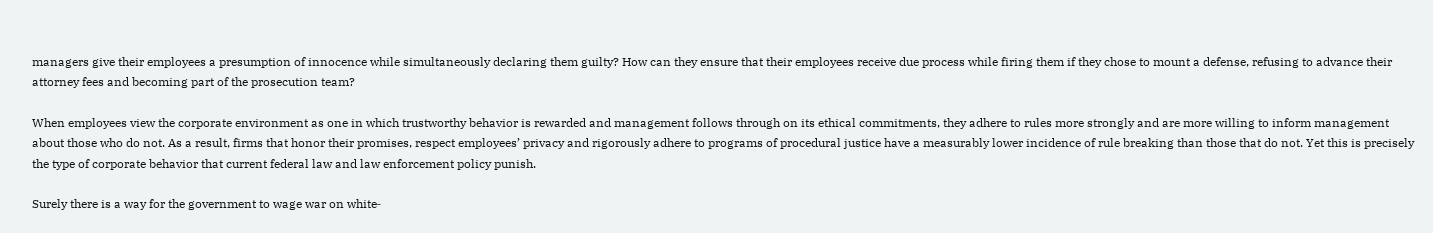managers give their employees a presumption of innocence while simultaneously declaring them guilty? How can they ensure that their employees receive due process while firing them if they chose to mount a defense, refusing to advance their attorney fees and becoming part of the prosecution team?

When employees view the corporate environment as one in which trustworthy behavior is rewarded and management follows through on its ethical commitments, they adhere to rules more strongly and are more willing to inform management about those who do not. As a result, firms that honor their promises, respect employees’ privacy and rigorously adhere to programs of procedural justice have a measurably lower incidence of rule breaking than those that do not. Yet this is precisely the type of corporate behavior that current federal law and law enforcement policy punish.

Surely there is a way for the government to wage war on white‐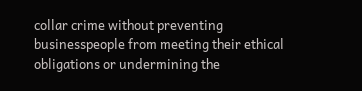collar crime without preventing businesspeople from meeting their ethical obligations or undermining the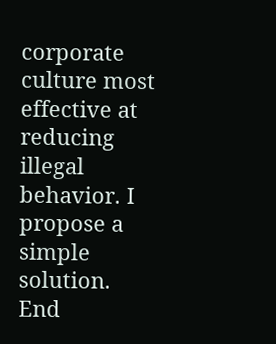corporate culture most effective at reducing illegal behavior. I propose a simple solution. End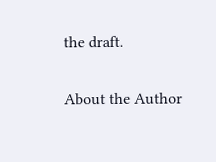the draft.

About the Author